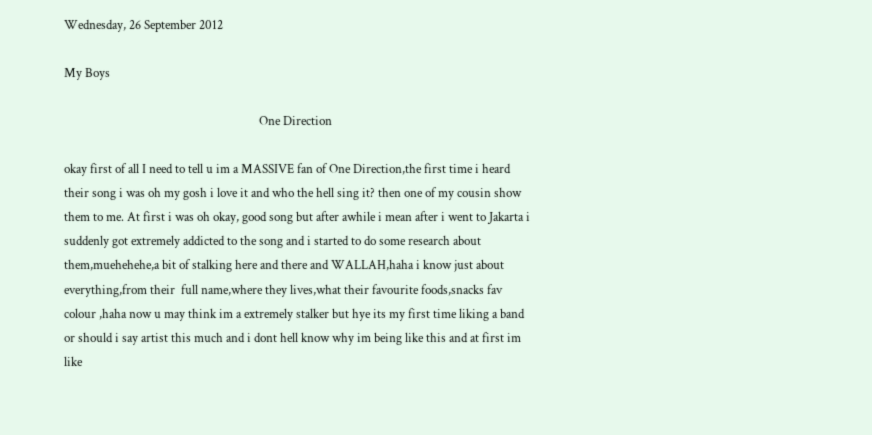Wednesday, 26 September 2012

My Boys

                                                                 One Direction

okay first of all I need to tell u im a MASSIVE fan of One Direction,the first time i heard their song i was oh my gosh i love it and who the hell sing it? then one of my cousin show them to me. At first i was oh okay, good song but after awhile i mean after i went to Jakarta i suddenly got extremely addicted to the song and i started to do some research about them,muehehehe,a bit of stalking here and there and WALLAH,haha i know just about everything,from their  full name,where they lives,what their favourite foods,snacks fav colour ,haha now u may think im a extremely stalker but hye its my first time liking a band or should i say artist this much and i dont hell know why im being like this and at first im like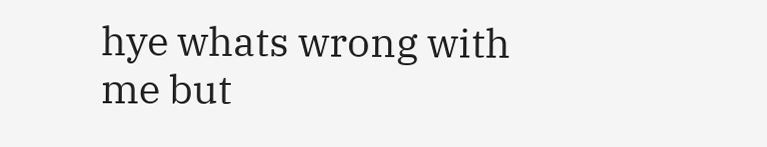hye whats wrong with me but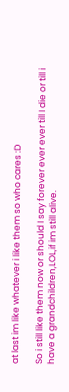at last im like whatever i like them so who cares :D

So i still like them now or should I say forever ever ever till I die or till i have a grandchildren,LOL,if im still alive.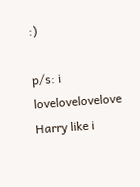:)

p/s: i lovelovelovelove Harry like i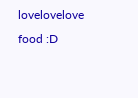lovelovelove food :D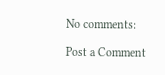No comments:

Post a Comment